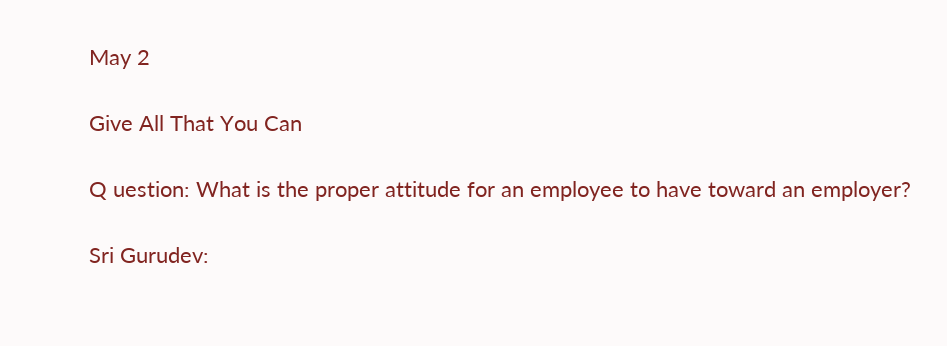May 2

Give All That You Can

Q uestion: What is the proper attitude for an employee to have toward an employer?

Sri Gurudev: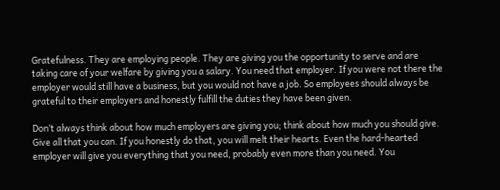Gratefulness. They are employing people. They are giving you the opportunity to serve and are taking care of your welfare by giving you a salary. You need that employer. If you were not there the employer would still have a business, but you would not have a job. So employees should always be grateful to their employers and honestly fulfill the duties they have been given.

Don’t always think about how much employers are giving you; think about how much you should give. Give all that you can. If you honestly do that, you will melt their hearts. Even the hard-hearted employer will give you everything that you need, probably even more than you need. You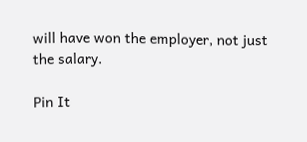will have won the employer, not just the salary.

Pin It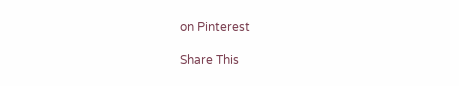on Pinterest

Share This